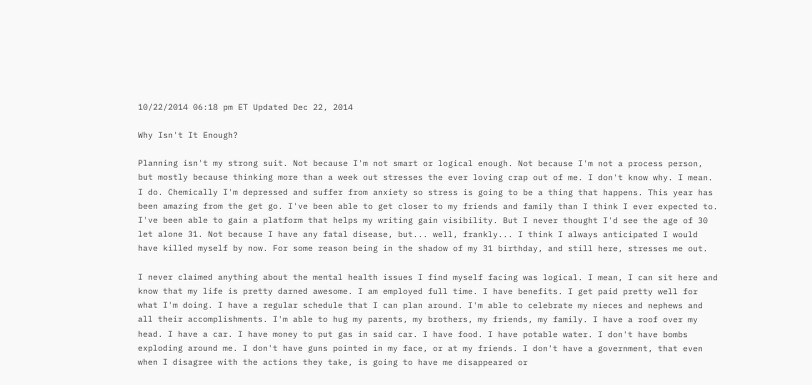10/22/2014 06:18 pm ET Updated Dec 22, 2014

Why Isn't It Enough?

Planning isn't my strong suit. Not because I'm not smart or logical enough. Not because I'm not a process person, but mostly because thinking more than a week out stresses the ever loving crap out of me. I don't know why. I mean. I do. Chemically I'm depressed and suffer from anxiety so stress is going to be a thing that happens. This year has been amazing from the get go. I've been able to get closer to my friends and family than I think I ever expected to. I've been able to gain a platform that helps my writing gain visibility. But I never thought I'd see the age of 30 let alone 31. Not because I have any fatal disease, but... well, frankly... I think I always anticipated I would have killed myself by now. For some reason being in the shadow of my 31 birthday, and still here, stresses me out.

I never claimed anything about the mental health issues I find myself facing was logical. I mean, I can sit here and know that my life is pretty darned awesome. I am employed full time. I have benefits. I get paid pretty well for what I'm doing. I have a regular schedule that I can plan around. I'm able to celebrate my nieces and nephews and all their accomplishments. I'm able to hug my parents, my brothers, my friends, my family. I have a roof over my head. I have a car. I have money to put gas in said car. I have food. I have potable water. I don't have bombs exploding around me. I don't have guns pointed in my face, or at my friends. I don't have a government, that even when I disagree with the actions they take, is going to have me disappeared or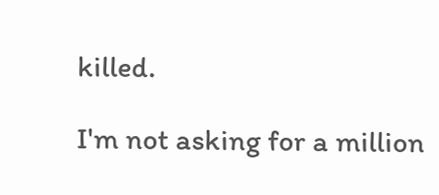killed.

I'm not asking for a million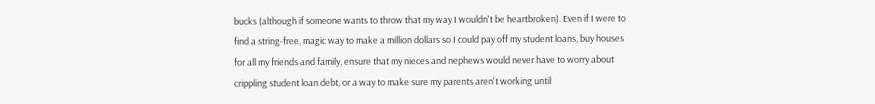bucks (although if someone wants to throw that my way I wouldn't be heartbroken). Even if I were to find a string-free, magic way to make a million dollars so I could pay off my student loans, buy houses for all my friends and family, ensure that my nieces and nephews would never have to worry about crippling student loan debt, or a way to make sure my parents aren't working until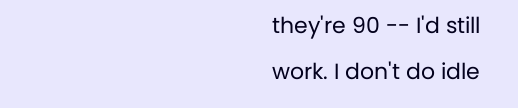they're 90 -- I'd still work. I don't do idle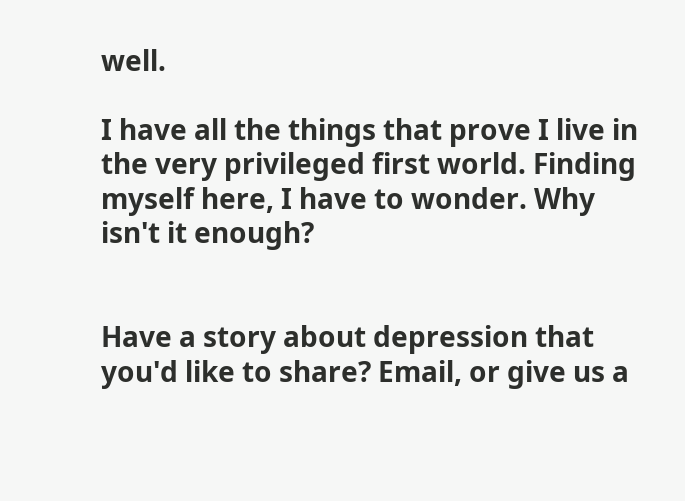well.

I have all the things that prove I live in the very privileged first world. Finding myself here, I have to wonder. Why isn't it enough?


Have a story about depression that you'd like to share? Email, or give us a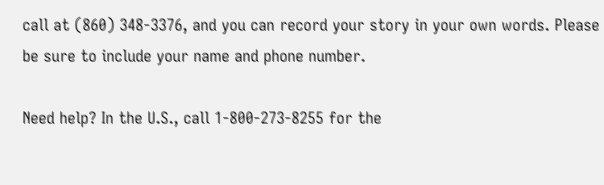call at (860) 348-3376, and you can record your story in your own words. Please be sure to include your name and phone number.

Need help? In the U.S., call 1-800-273-8255 for the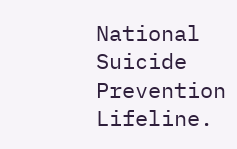National Suicide Prevention Lifeline.